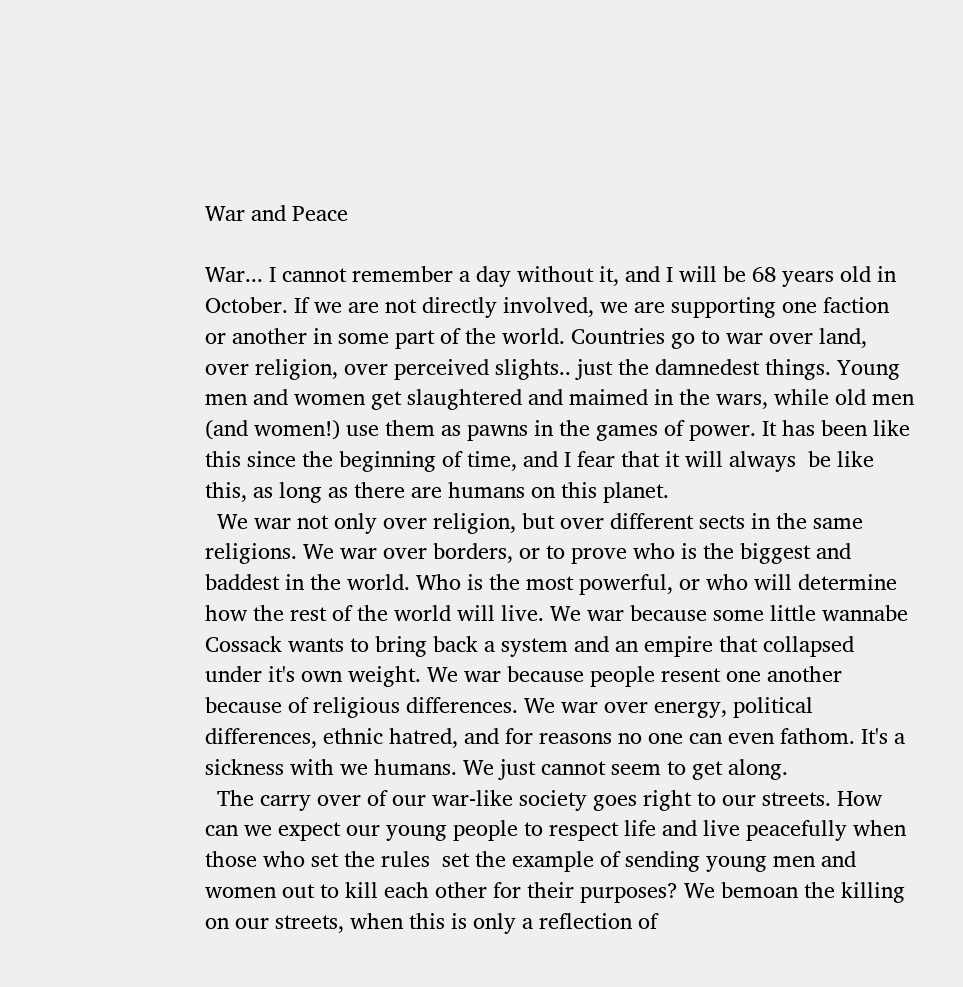War and Peace

War... I cannot remember a day without it, and I will be 68 years old in October. If we are not directly involved, we are supporting one faction or another in some part of the world. Countries go to war over land, over religion, over perceived slights.. just the damnedest things. Young men and women get slaughtered and maimed in the wars, while old men (and women!) use them as pawns in the games of power. It has been like this since the beginning of time, and I fear that it will always  be like this, as long as there are humans on this planet.
  We war not only over religion, but over different sects in the same religions. We war over borders, or to prove who is the biggest and baddest in the world. Who is the most powerful, or who will determine how the rest of the world will live. We war because some little wannabe Cossack wants to bring back a system and an empire that collapsed under it's own weight. We war because people resent one another because of religious differences. We war over energy, political differences, ethnic hatred, and for reasons no one can even fathom. It's a sickness with we humans. We just cannot seem to get along.
  The carry over of our war-like society goes right to our streets. How can we expect our young people to respect life and live peacefully when those who set the rules  set the example of sending young men and women out to kill each other for their purposes? We bemoan the killing on our streets, when this is only a reflection of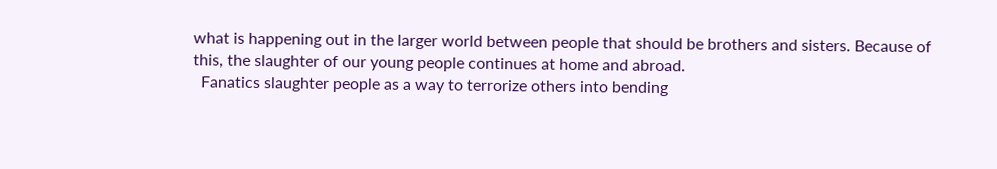what is happening out in the larger world between people that should be brothers and sisters. Because of this, the slaughter of our young people continues at home and abroad.
  Fanatics slaughter people as a way to terrorize others into bending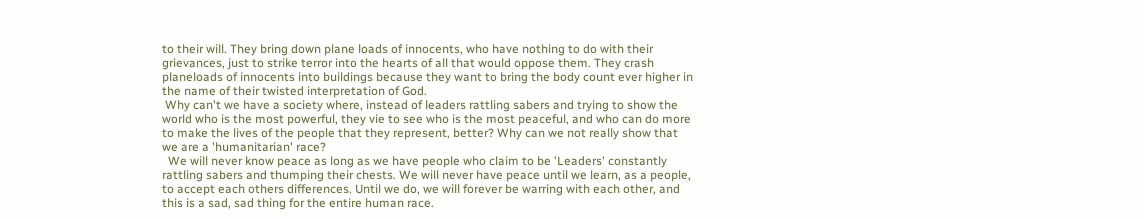to their will. They bring down plane loads of innocents, who have nothing to do with their grievances, just to strike terror into the hearts of all that would oppose them. They crash planeloads of innocents into buildings because they want to bring the body count ever higher in the name of their twisted interpretation of God.
 Why can't we have a society where, instead of leaders rattling sabers and trying to show the world who is the most powerful, they vie to see who is the most peaceful, and who can do more to make the lives of the people that they represent, better? Why can we not really show that we are a 'humanitarian' race?
  We will never know peace as long as we have people who claim to be 'Leaders' constantly rattling sabers and thumping their chests. We will never have peace until we learn, as a people, to accept each others differences. Until we do, we will forever be warring with each other, and this is a sad, sad thing for the entire human race.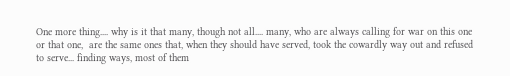One more thing.... why is it that many, though not all.... many, who are always calling for war on this one or that one,  are the same ones that, when they should have served, took the cowardly way out and refused to serve... finding ways, most of them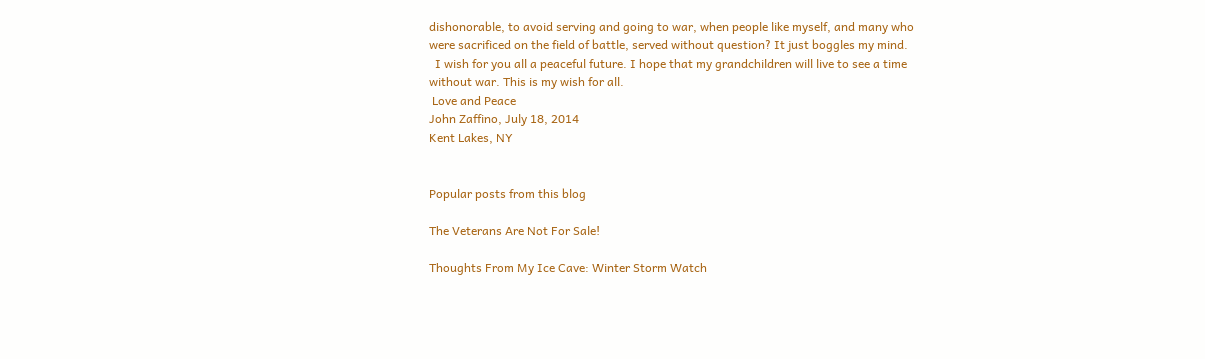dishonorable, to avoid serving and going to war, when people like myself, and many who were sacrificed on the field of battle, served without question? It just boggles my mind.
  I wish for you all a peaceful future. I hope that my grandchildren will live to see a time without war. This is my wish for all.
 Love and Peace
John Zaffino, July 18, 2014
Kent Lakes, NY


Popular posts from this blog

The Veterans Are Not For Sale!

Thoughts From My Ice Cave: Winter Storm Watch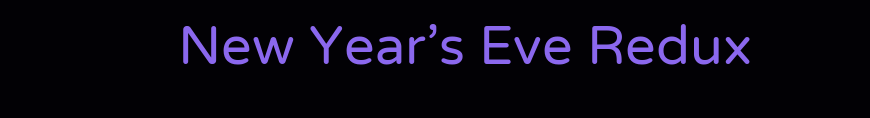New Year’s Eve Redux